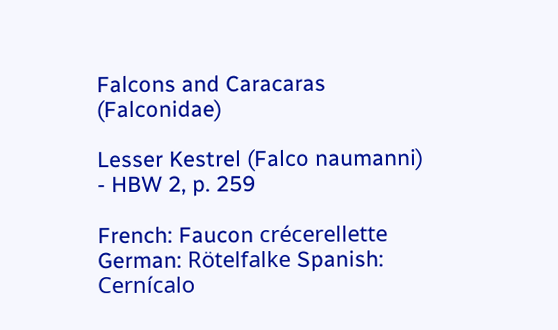Falcons and Caracaras (Falconidae)

Lesser Kestrel (Falco naumanni) - HBW 2, p. 259

French: Faucon crécerellette German: Rötelfalke Spanish: Cernícalo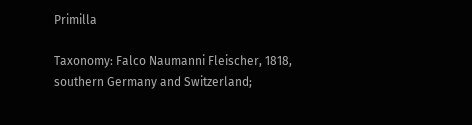Primilla

Taxonomy: Falco Naumanni Fleischer, 1818, southern Germany and Switzerland;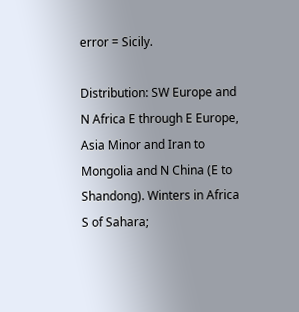error = Sicily.

Distribution: SW Europe and N Africa E through E Europe, Asia Minor and Iran to Mongolia and N China (E to Shandong). Winters in Africa S of Sahara;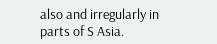also and irregularly in parts of S Asia.